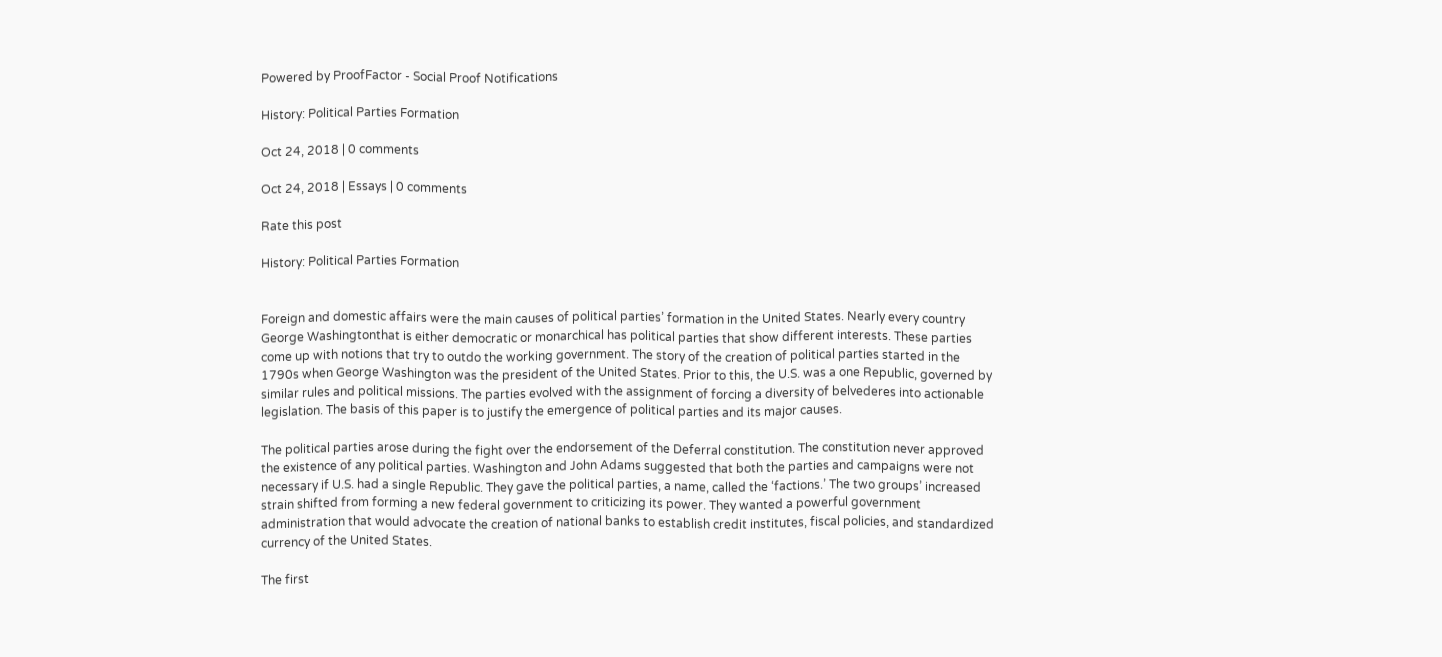Powered by ProofFactor - Social Proof Notifications

History: Political Parties Formation

Oct 24, 2018 | 0 comments

Oct 24, 2018 | Essays | 0 comments

Rate this post

History: Political Parties Formation


Foreign and domestic affairs were the main causes of political parties’ formation in the United States. Nearly every country George Washingtonthat is either democratic or monarchical has political parties that show different interests. These parties come up with notions that try to outdo the working government. The story of the creation of political parties started in the 1790s when George Washington was the president of the United States. Prior to this, the U.S. was a one Republic, governed by similar rules and political missions. The parties evolved with the assignment of forcing a diversity of belvederes into actionable legislation. The basis of this paper is to justify the emergence of political parties and its major causes.

The political parties arose during the fight over the endorsement of the Deferral constitution. The constitution never approved the existence of any political parties. Washington and John Adams suggested that both the parties and campaigns were not necessary if U.S. had a single Republic. They gave the political parties, a name, called the ‘factions.’ The two groups’ increased strain shifted from forming a new federal government to criticizing its power. They wanted a powerful government administration that would advocate the creation of national banks to establish credit institutes, fiscal policies, and standardized currency of the United States.

The first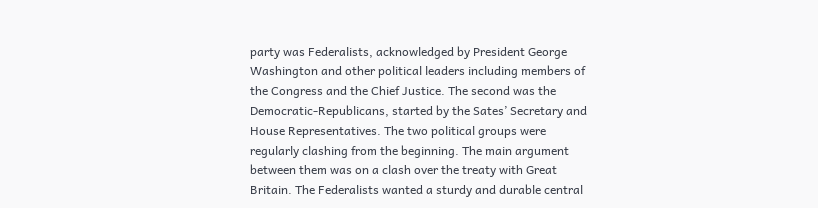party was Federalists, acknowledged by President George Washington and other political leaders including members of the Congress and the Chief Justice. The second was the Democratic-Republicans, started by the Sates’ Secretary and House Representatives. The two political groups were regularly clashing from the beginning. The main argument between them was on a clash over the treaty with Great Britain. The Federalists wanted a sturdy and durable central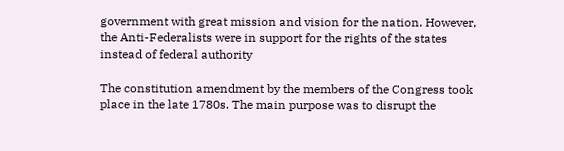government with great mission and vision for the nation. However, the Anti-Federalists were in support for the rights of the states instead of federal authority

The constitution amendment by the members of the Congress took place in the late 1780s. The main purpose was to disrupt the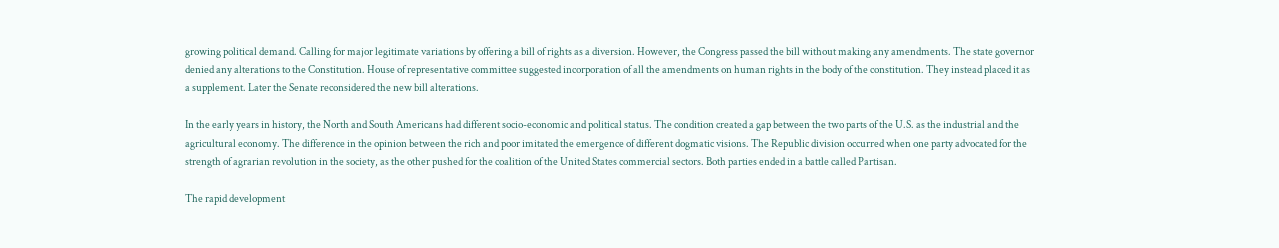growing political demand. Calling for major legitimate variations by offering a bill of rights as a diversion. However, the Congress passed the bill without making any amendments. The state governor denied any alterations to the Constitution. House of representative committee suggested incorporation of all the amendments on human rights in the body of the constitution. They instead placed it as a supplement. Later the Senate reconsidered the new bill alterations.

In the early years in history, the North and South Americans had different socio-economic and political status. The condition created a gap between the two parts of the U.S. as the industrial and the agricultural economy. The difference in the opinion between the rich and poor imitated the emergence of different dogmatic visions. The Republic division occurred when one party advocated for the strength of agrarian revolution in the society, as the other pushed for the coalition of the United States commercial sectors. Both parties ended in a battle called Partisan.

The rapid development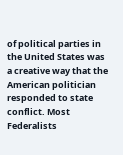of political parties in the United States was a creative way that the American politician responded to state conflict. Most Federalists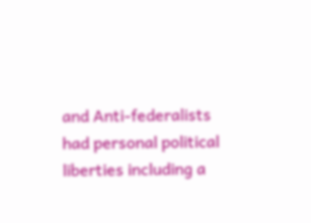and Anti-federalists had personal political liberties including a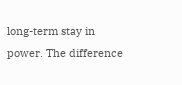long-term stay in power. The difference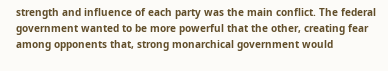strength and influence of each party was the main conflict. The federal government wanted to be more powerful that the other, creating fear among opponents that, strong monarchical government would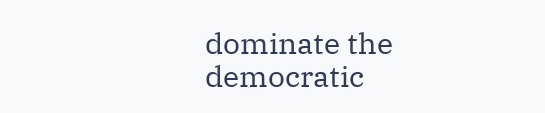dominate the democratic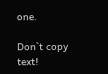one.

Don`t copy text!